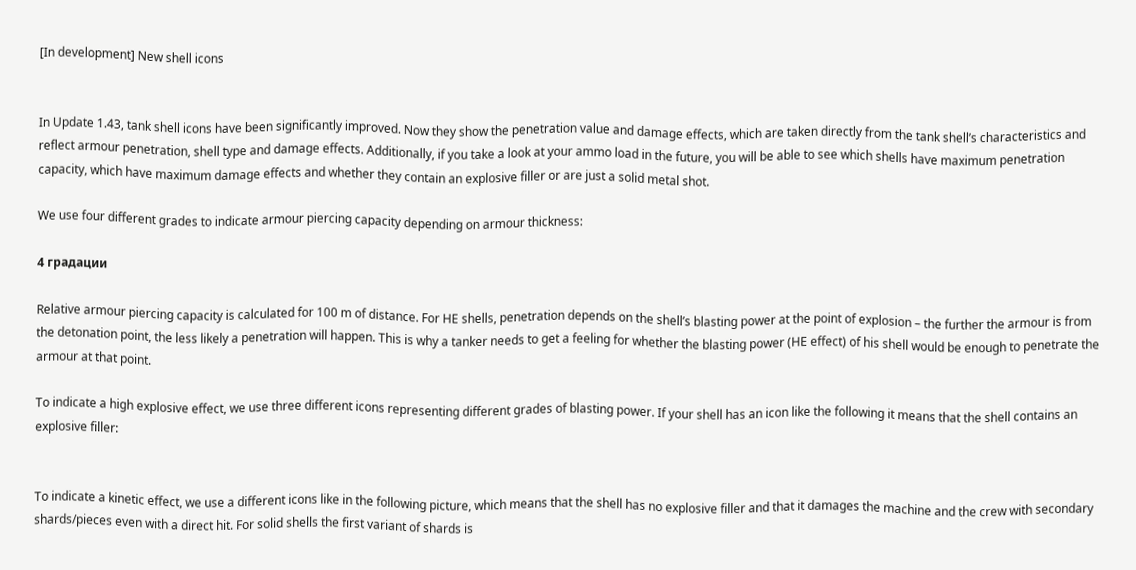[In development] New shell icons


In Update 1.43, tank shell icons have been significantly improved. Now they show the penetration value and damage effects, which are taken directly from the tank shell’s characteristics and reflect armour penetration, shell type and damage effects. Additionally, if you take a look at your ammo load in the future, you will be able to see which shells have maximum penetration capacity, which have maximum damage effects and whether they contain an explosive filler or are just a solid metal shot.

We use four different grades to indicate armour piercing capacity depending on armour thickness:

4 градации

Relative armour piercing capacity is calculated for 100 m of distance. For HE shells, penetration depends on the shell’s blasting power at the point of explosion – the further the armour is from the detonation point, the less likely a penetration will happen. This is why a tanker needs to get a feeling for whether the blasting power (HE effect) of his shell would be enough to penetrate the armour at that point.

To indicate a high explosive effect, we use three different icons representing different grades of blasting power. If your shell has an icon like the following it means that the shell contains an explosive filler:


To indicate a kinetic effect, we use a different icons like in the following picture, which means that the shell has no explosive filler and that it damages the machine and the crew with secondary shards/pieces even with a direct hit. For solid shells the first variant of shards is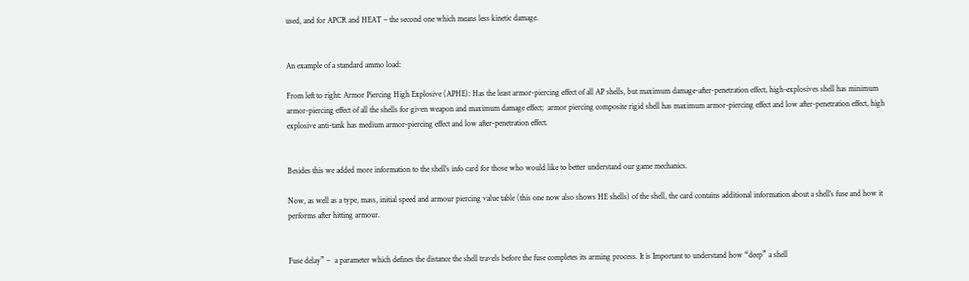used, and for APCR and HEAT – the second one which means less kinetic damage.


An example of a standard ammo load:

From left to right: Armor Piercing High Explosive (APHE): Has the least armor-piercing effect of all AP shells, but maximum damage-after-penetration effect, high-explosives shell has minimum armor-piercing effect of all the shells for given weapon and maximum damage effect;  armor piercing composite rigid shell has maximum armor-piercing effect and low after-penetration effect, high explosive anti-tank has medium armor-piercing effect and low after-penetration effect.


Besides this we added more information to the shell’s info card for those who would like to better understand our game mechanics.

Now, as well as a type, mass, initial speed and armour piercing value table (this one now also shows HE shells) of the shell, the card contains additional information about a shell’s fuse and how it performs after hitting armour.


Fuse delay” –  a parameter which defines the distance the shell travels before the fuse completes its arming process. It is Important to understand how “deep” a shell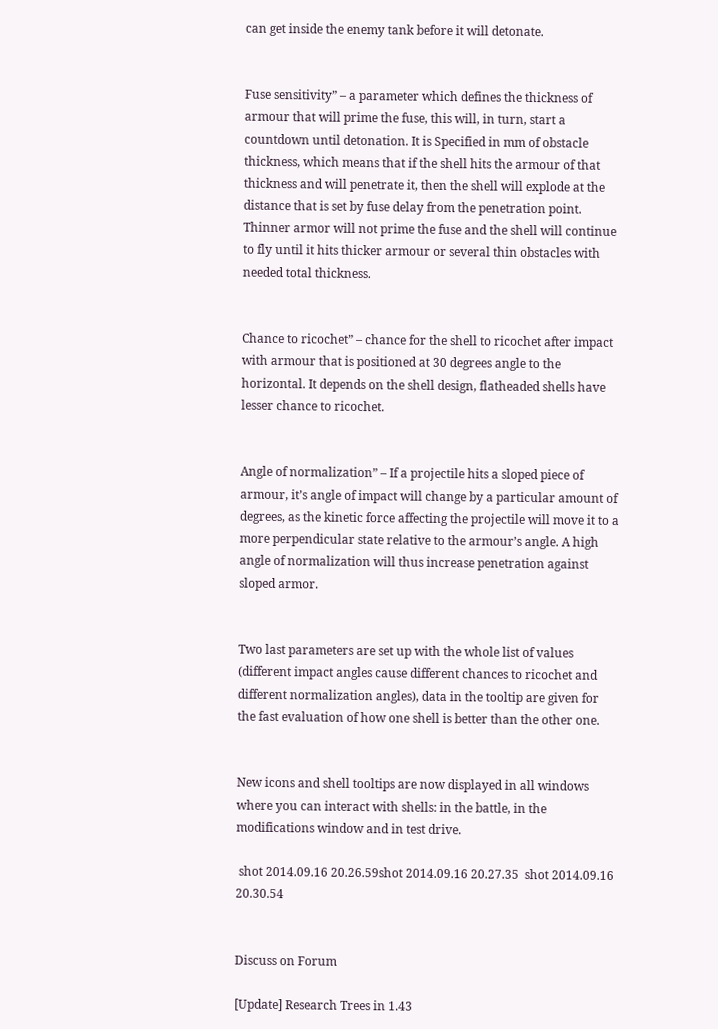can get inside the enemy tank before it will detonate.


Fuse sensitivity” – a parameter which defines the thickness of armour that will prime the fuse, this will, in turn, start a countdown until detonation. It is Specified in mm of obstacle thickness, which means that if the shell hits the armour of that thickness and will penetrate it, then the shell will explode at the distance that is set by fuse delay from the penetration point. Thinner armor will not prime the fuse and the shell will continue to fly until it hits thicker armour or several thin obstacles with needed total thickness.


Chance to ricochet” – chance for the shell to ricochet after impact with armour that is positioned at 30 degrees angle to the horizontal. It depends on the shell design, flatheaded shells have lesser chance to ricochet.


Angle of normalization” – If a projectile hits a sloped piece of armour, it’s angle of impact will change by a particular amount of degrees, as the kinetic force affecting the projectile will move it to a more perpendicular state relative to the armour’s angle. A high angle of normalization will thus increase penetration against sloped armor.


Two last parameters are set up with the whole list of values (different impact angles cause different chances to ricochet and different normalization angles), data in the tooltip are given for the fast evaluation of how one shell is better than the other one.


New icons and shell tooltips are now displayed in all windows where you can interact with shells: in the battle, in the modifications window and in test drive.

 shot 2014.09.16 20.26.59shot 2014.09.16 20.27.35  shot 2014.09.16 20.30.54


Discuss on Forum

[Update] Research Trees in 1.43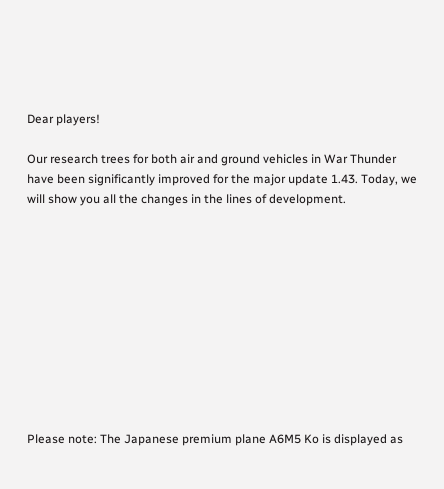Dear players!

Our research trees for both air and ground vehicles in War Thunder have been significantly improved for the major update 1.43. Today, we will show you all the changes in the lines of development.











Please note: The Japanese premium plane A6M5 Ko is displayed as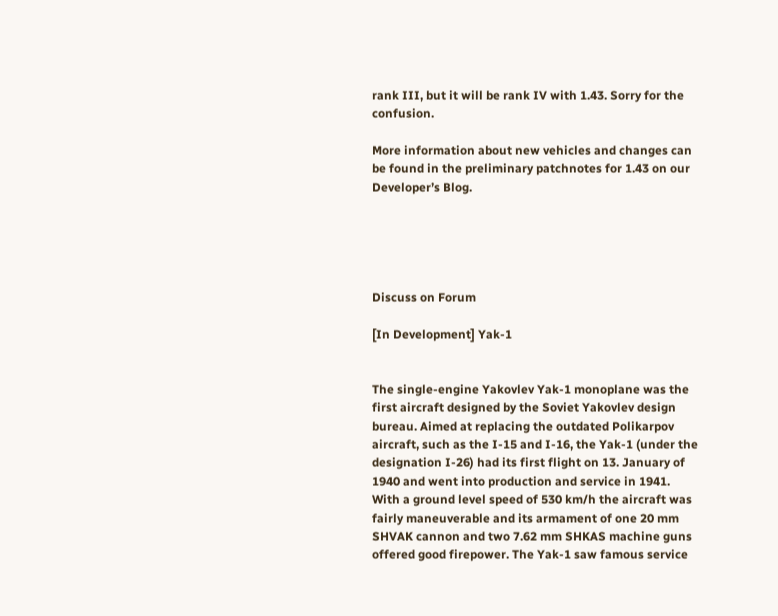rank III, but it will be rank IV with 1.43. Sorry for the confusion.

More information about new vehicles and changes can be found in the preliminary patchnotes for 1.43 on our Developer’s Blog.





Discuss on Forum

[In Development] Yak-1


The single-engine Yakovlev Yak-1 monoplane was the first aircraft designed by the Soviet Yakovlev design bureau. Aimed at replacing the outdated Polikarpov aircraft, such as the I-15 and I-16, the Yak-1 (under the designation I-26) had its first flight on 13. January of 1940 and went into production and service in 1941. With a ground level speed of 530 km/h the aircraft was fairly maneuverable and its armament of one 20 mm SHVAK cannon and two 7.62 mm SHKAS machine guns offered good firepower. The Yak-1 saw famous service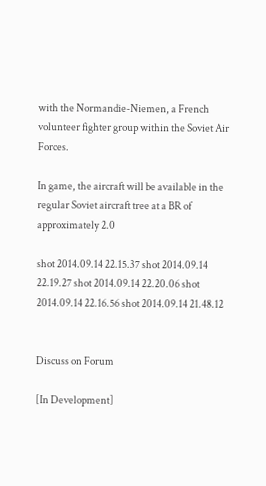with the Normandie-Niemen, a French volunteer fighter group within the Soviet Air Forces.

In game, the aircraft will be available in the regular Soviet aircraft tree at a BR of approximately 2.0

shot 2014.09.14 22.15.37 shot 2014.09.14 22.19.27 shot 2014.09.14 22.20.06 shot 2014.09.14 22.16.56 shot 2014.09.14 21.48.12


Discuss on Forum

[In Development]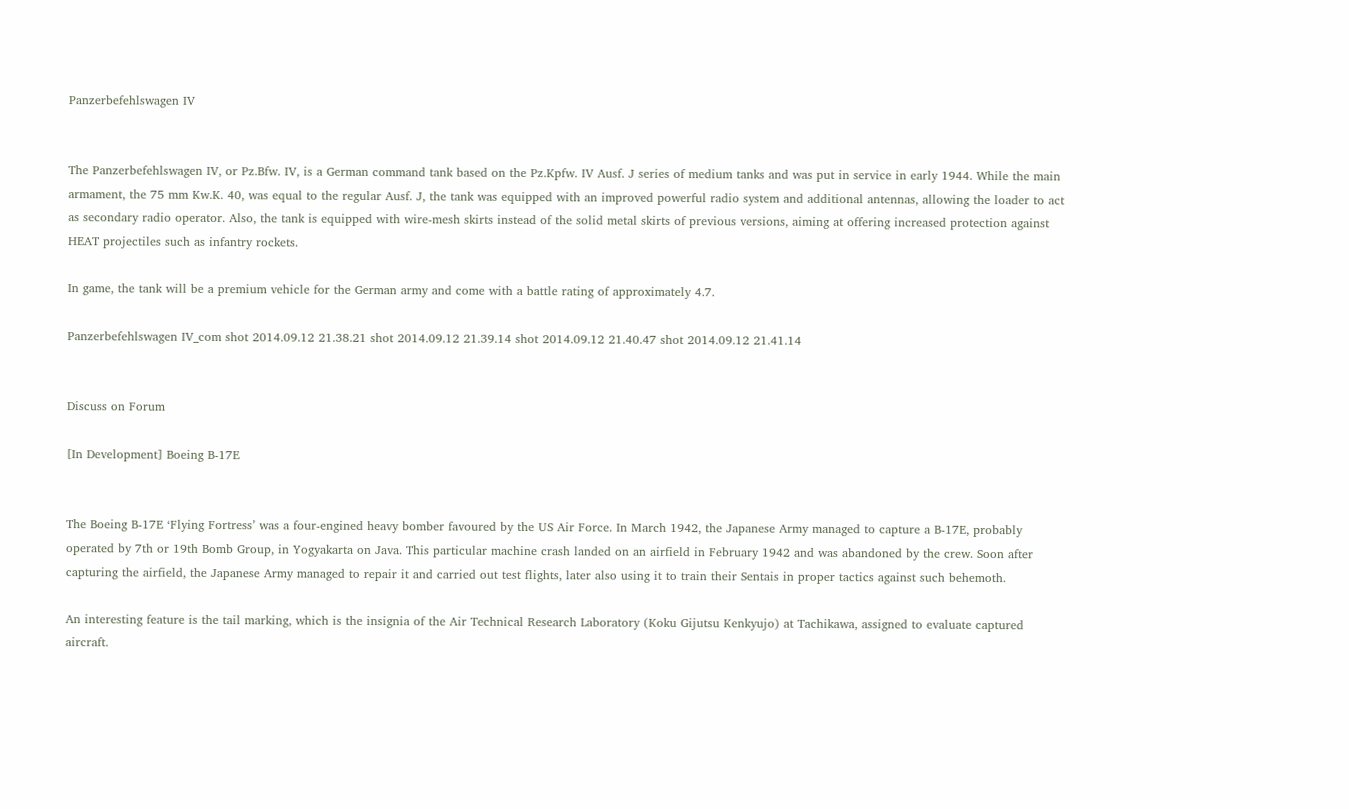Panzerbefehlswagen IV


The Panzerbefehlswagen IV, or Pz.Bfw. IV, is a German command tank based on the Pz.Kpfw. IV Ausf. J series of medium tanks and was put in service in early 1944. While the main armament, the 75 mm Kw.K. 40, was equal to the regular Ausf. J, the tank was equipped with an improved powerful radio system and additional antennas, allowing the loader to act as secondary radio operator. Also, the tank is equipped with wire-mesh skirts instead of the solid metal skirts of previous versions, aiming at offering increased protection against HEAT projectiles such as infantry rockets.

In game, the tank will be a premium vehicle for the German army and come with a battle rating of approximately 4.7.

Panzerbefehlswagen IV_com shot 2014.09.12 21.38.21 shot 2014.09.12 21.39.14 shot 2014.09.12 21.40.47 shot 2014.09.12 21.41.14


Discuss on Forum

[In Development] Boeing B-17E


The Boeing B-17E ‘Flying Fortress’ was a four-engined heavy bomber favoured by the US Air Force. In March 1942, the Japanese Army managed to capture a B-17E, probably operated by 7th or 19th Bomb Group, in Yogyakarta on Java. This particular machine crash landed on an airfield in February 1942 and was abandoned by the crew. Soon after capturing the airfield, the Japanese Army managed to repair it and carried out test flights, later also using it to train their Sentais in proper tactics against such behemoth.

An interesting feature is the tail marking, which is the insignia of the Air Technical Research Laboratory (Koku Gijutsu Kenkyujo) at Tachikawa, assigned to evaluate captured aircraft.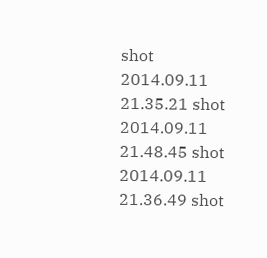shot 2014.09.11 21.35.21 shot 2014.09.11 21.48.45 shot 2014.09.11 21.36.49 shot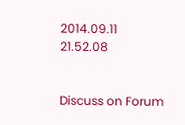2014.09.11 21.52.08


Discuss on Forum